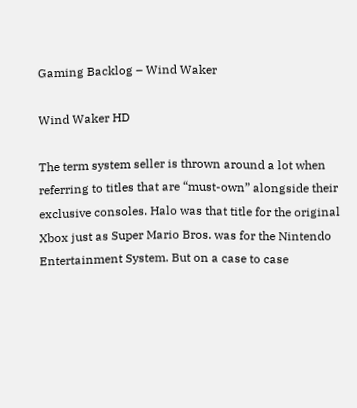Gaming Backlog – Wind Waker

Wind Waker HD

The term system seller is thrown around a lot when referring to titles that are “must-own” alongside their exclusive consoles. Halo was that title for the original Xbox just as Super Mario Bros. was for the Nintendo Entertainment System. But on a case to case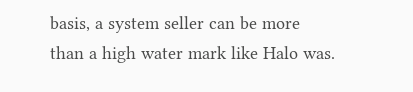basis, a system seller can be more than a high water mark like Halo was.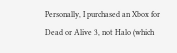Personally, I purchased an Xbox for Dead or Alive 3, not Halo (which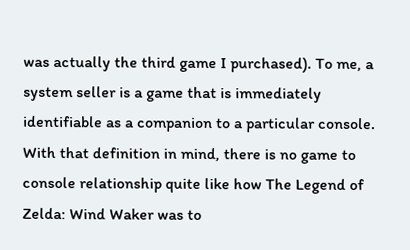was actually the third game I purchased). To me, a system seller is a game that is immediately identifiable as a companion to a particular console. With that definition in mind, there is no game to console relationship quite like how The Legend of Zelda: Wind Waker was to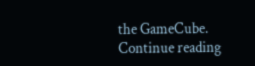the GameCube. Continue reading